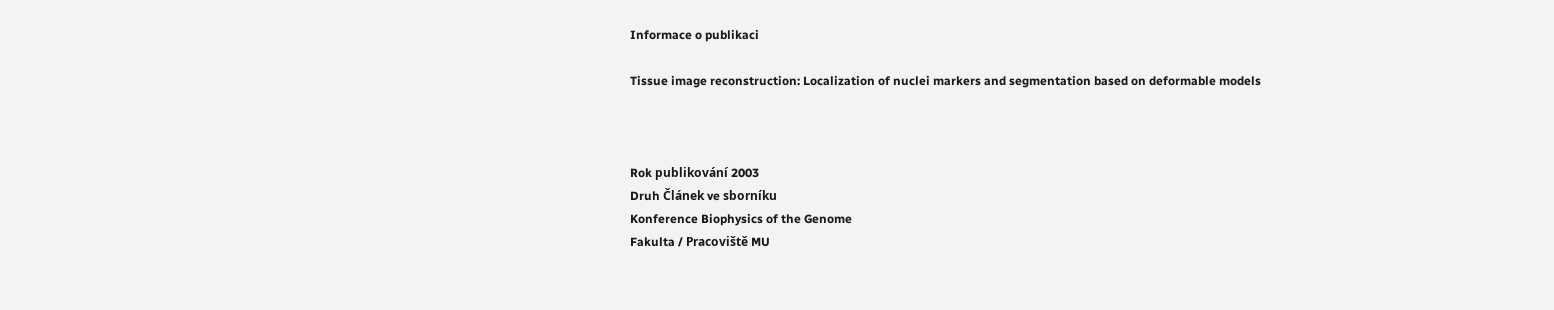Informace o publikaci

Tissue image reconstruction: Localization of nuclei markers and segmentation based on deformable models



Rok publikování 2003
Druh Článek ve sborníku
Konference Biophysics of the Genome
Fakulta / Pracoviště MU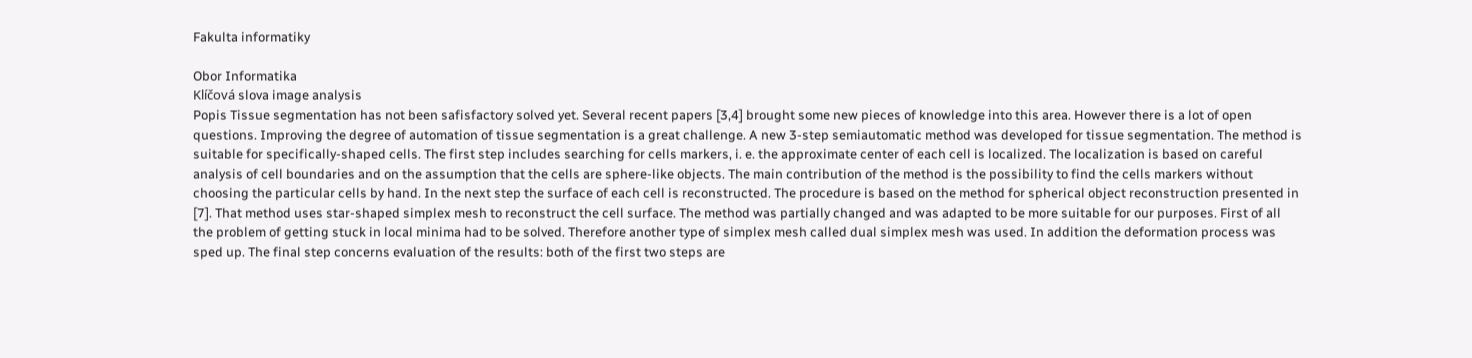Fakulta informatiky

Obor Informatika
Klíčová slova image analysis
Popis Tissue segmentation has not been safisfactory solved yet. Several recent papers [3,4] brought some new pieces of knowledge into this area. However there is a lot of open questions. Improving the degree of automation of tissue segmentation is a great challenge. A new 3-step semiautomatic method was developed for tissue segmentation. The method is suitable for specifically-shaped cells. The first step includes searching for cells markers, i. e. the approximate center of each cell is localized. The localization is based on careful analysis of cell boundaries and on the assumption that the cells are sphere-like objects. The main contribution of the method is the possibility to find the cells markers without choosing the particular cells by hand. In the next step the surface of each cell is reconstructed. The procedure is based on the method for spherical object reconstruction presented in [7]. That method uses star-shaped simplex mesh to reconstruct the cell surface. The method was partially changed and was adapted to be more suitable for our purposes. First of all the problem of getting stuck in local minima had to be solved. Therefore another type of simplex mesh called dual simplex mesh was used. In addition the deformation process was sped up. The final step concerns evaluation of the results: both of the first two steps are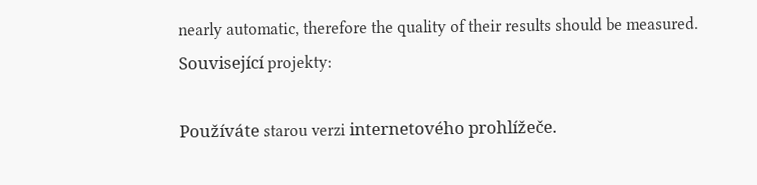nearly automatic, therefore the quality of their results should be measured.
Související projekty:

Používáte starou verzi internetového prohlížeče.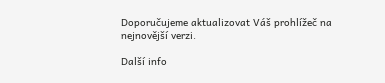Doporučujeme aktualizovat Váš prohlížeč na nejnovější verzi.

Další info